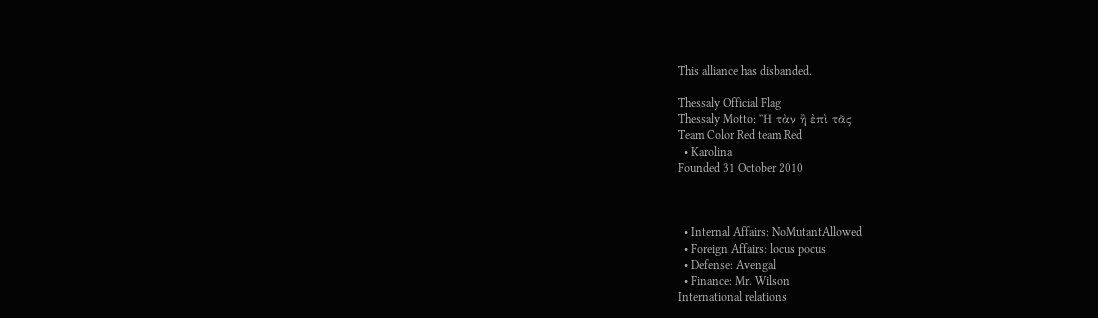This alliance has disbanded.

Thessaly Official Flag
Thessaly Motto: Ἢ τὰν ἢ ἐπὶ τᾶς
Team Color Red team Red
  • Karolina
Founded 31 October 2010



  • Internal Affairs: NoMutantAllowed
  • Foreign Affairs: locus pocus
  • Defense: Avengal
  • Finance: Mr. Wilson
International relations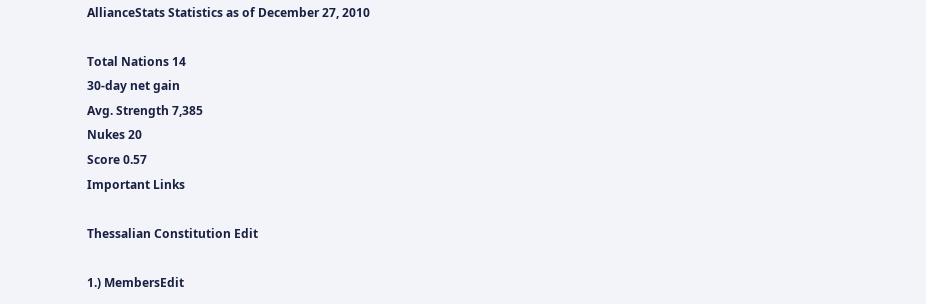AllianceStats Statistics as of December 27, 2010

Total Nations 14
30-day net gain
Avg. Strength 7,385
Nukes 20
Score 0.57
Important Links

Thessalian Constitution Edit

1.) MembersEdit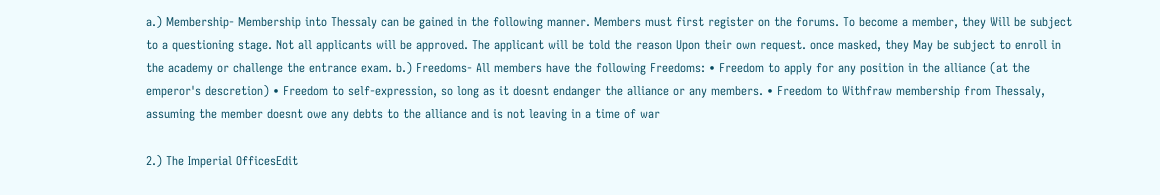a.) Membership- Membership into Thessaly can be gained in the following manner. Members must first register on the forums. To become a member, they Will be subject to a questioning stage. Not all applicants will be approved. The applicant will be told the reason Upon their own request. once masked, they May be subject to enroll in the academy or challenge the entrance exam. b.) Freedoms- All members have the following Freedoms: • Freedom to apply for any position in the alliance (at the emperor's descretion) • Freedom to self-expression, so long as it doesnt endanger the alliance or any members. • Freedom to Withfraw membership from Thessaly, assuming the member doesnt owe any debts to the alliance and is not leaving in a time of war

2.) The Imperial OfficesEdit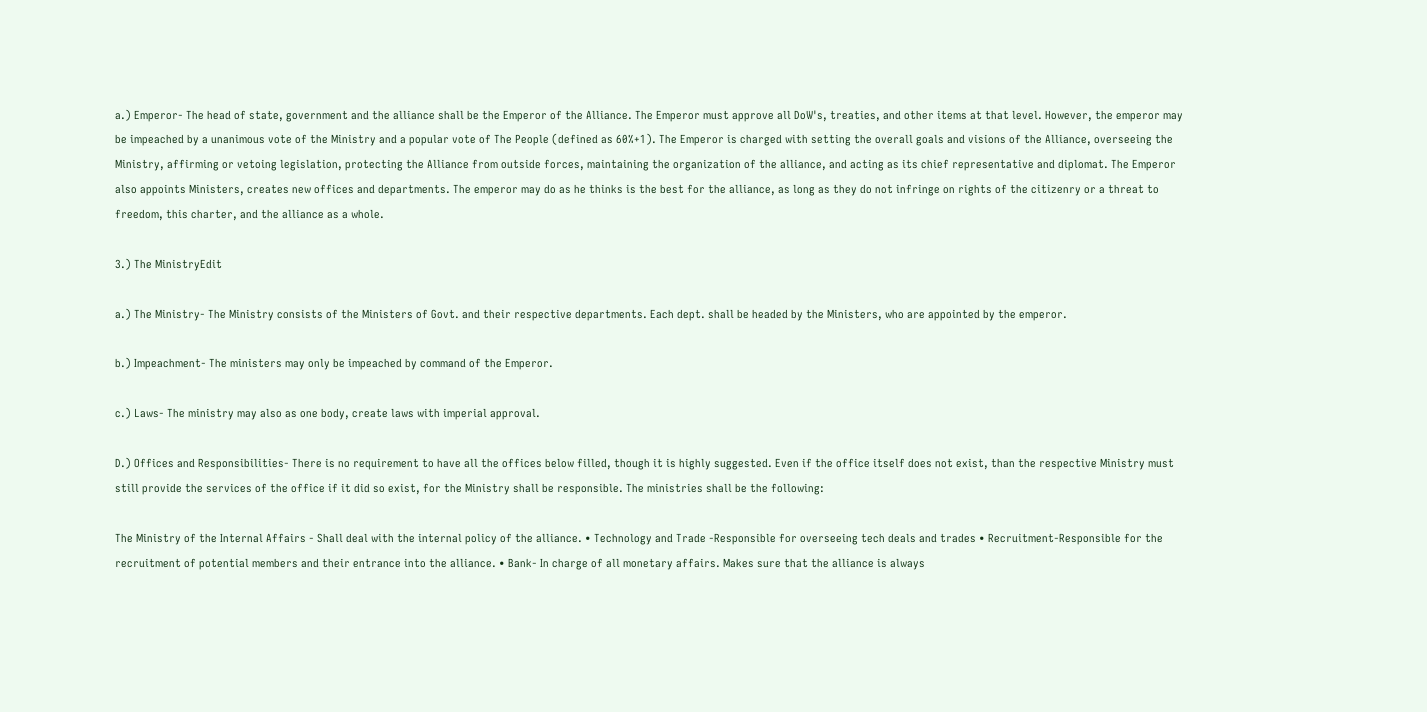a.) Emperor- The head of state, government and the alliance shall be the Emperor of the Alliance. The Emperor must approve all DoW's, treaties, and other items at that level. However, the emperor may be impeached by a unanimous vote of the Ministry and a popular vote of The People (defined as 60%+1). The Emperor is charged with setting the overall goals and visions of the Alliance, overseeing the Ministry, affirming or vetoing legislation, protecting the Alliance from outside forces, maintaining the organization of the alliance, and acting as its chief representative and diplomat. The Emperor also appoints Ministers, creates new offices and departments. The emperor may do as he thinks is the best for the alliance, as long as they do not infringe on rights of the citizenry or a threat to freedom, this charter, and the alliance as a whole.

3.) The MinistryEdit

a.) The Ministry- The Ministry consists of the Ministers of Govt. and their respective departments. Each dept. shall be headed by the Ministers, who are appointed by the emperor.

b.) Impeachment- The ministers may only be impeached by command of the Emperor.

c.) Laws- The ministry may also as one body, create laws with imperial approval.

D.) Offices and Responsibilities- There is no requirement to have all the offices below filled, though it is highly suggested. Even if the office itself does not exist, than the respective Ministry must still provide the services of the office if it did so exist, for the Ministry shall be responsible. The ministries shall be the following:

The Ministry of the Internal Affairs - Shall deal with the internal policy of the alliance. • Technology and Trade -Responsible for overseeing tech deals and trades • Recruitment-Responsible for the recruitment of potential members and their entrance into the alliance. • Bank- In charge of all monetary affairs. Makes sure that the alliance is always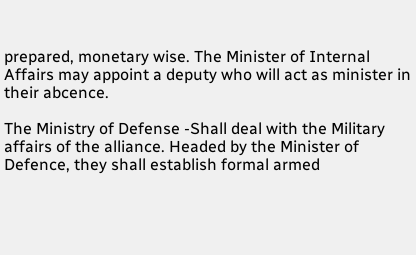prepared, monetary wise. The Minister of Internal Affairs may appoint a deputy who will act as minister in their abcence.

The Ministry of Defense -Shall deal with the Military affairs of the alliance. Headed by the Minister of Defence, they shall establish formal armed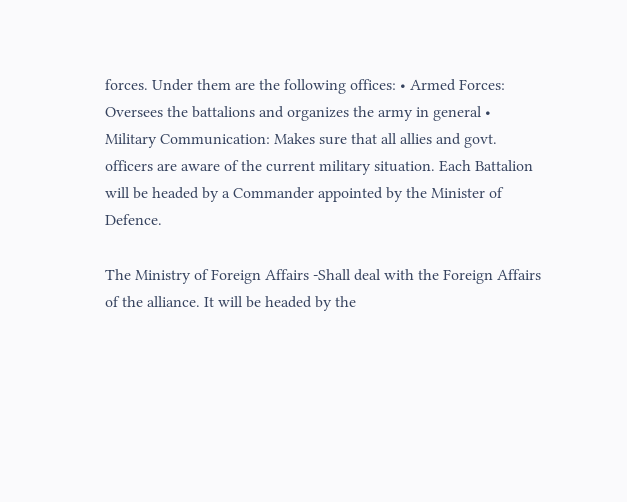forces. Under them are the following offices: • Armed Forces: Oversees the battalions and organizes the army in general • Military Communication: Makes sure that all allies and govt. officers are aware of the current military situation. Each Battalion will be headed by a Commander appointed by the Minister of Defence.

The Ministry of Foreign Affairs -Shall deal with the Foreign Affairs of the alliance. It will be headed by the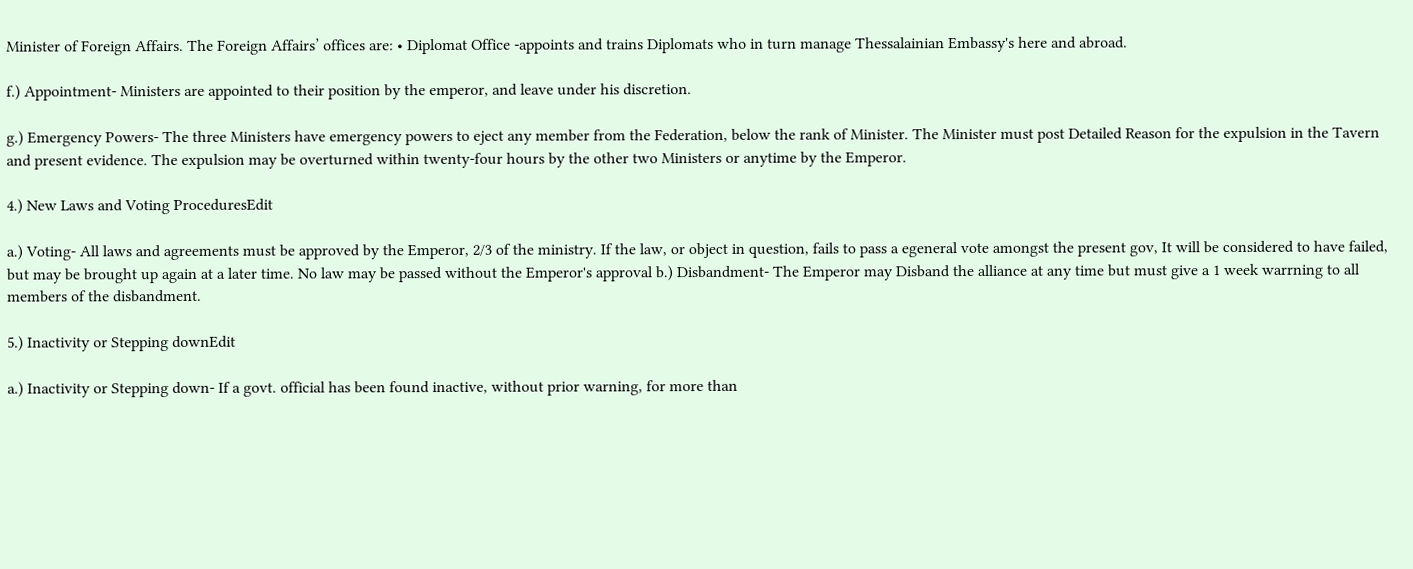Minister of Foreign Affairs. The Foreign Affairs’ offices are: • Diplomat Office -appoints and trains Diplomats who in turn manage Thessalainian Embassy's here and abroad.

f.) Appointment- Ministers are appointed to their position by the emperor, and leave under his discretion.

g.) Emergency Powers- The three Ministers have emergency powers to eject any member from the Federation, below the rank of Minister. The Minister must post Detailed Reason for the expulsion in the Tavern and present evidence. The expulsion may be overturned within twenty-four hours by the other two Ministers or anytime by the Emperor.

4.) New Laws and Voting ProceduresEdit

a.) Voting- All laws and agreements must be approved by the Emperor, 2/3 of the ministry. If the law, or object in question, fails to pass a egeneral vote amongst the present gov, It will be considered to have failed, but may be brought up again at a later time. No law may be passed without the Emperor's approval b.) Disbandment- The Emperor may Disband the alliance at any time but must give a 1 week warrning to all members of the disbandment.

5.) Inactivity or Stepping downEdit

a.) Inactivity or Stepping down- If a govt. official has been found inactive, without prior warning, for more than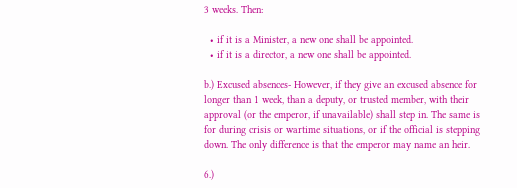3 weeks. Then:

  • if it is a Minister, a new one shall be appointed.
  • if it is a director, a new one shall be appointed.

b.) Excused absences- However, if they give an excused absence for longer than 1 week, than a deputy, or trusted member, with their approval (or the emperor, if unavailable) shall step in. The same is for during crisis or wartime situations, or if the official is stepping down. The only difference is that the emperor may name an heir.

6.)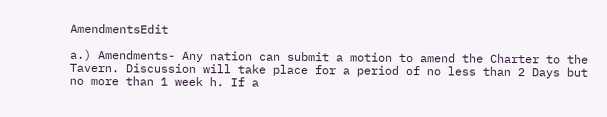AmendmentsEdit

a.) Amendments- Any nation can submit a motion to amend the Charter to the Tavern. Discussion will take place for a period of no less than 2 Days but no more than 1 week h. If a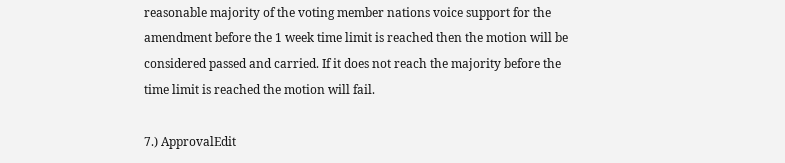reasonable majority of the voting member nations voice support for the amendment before the 1 week time limit is reached then the motion will be considered passed and carried. If it does not reach the majority before the time limit is reached the motion will fail.

7.) ApprovalEdit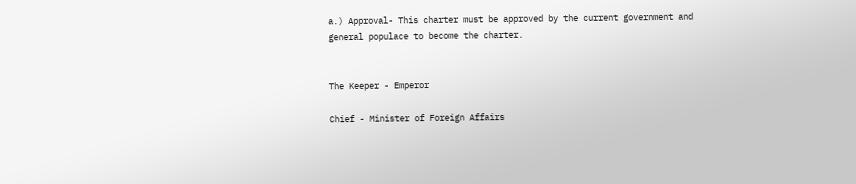a.) Approval- This charter must be approved by the current government and general populace to become the charter.


The Keeper - Emperor

Chief - Minister of Foreign Affairs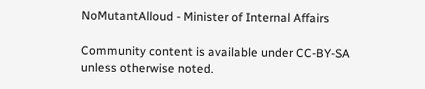NoMutantAlloud - Minister of Internal Affairs

Community content is available under CC-BY-SA unless otherwise noted.